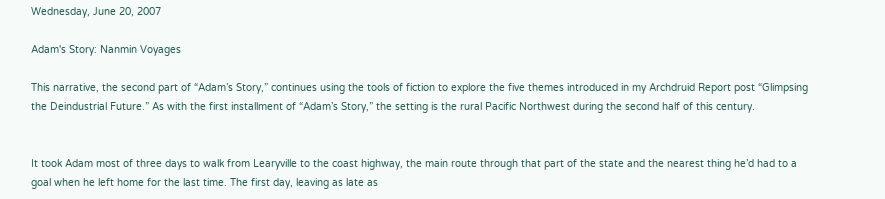Wednesday, June 20, 2007

Adam's Story: Nanmin Voyages

This narrative, the second part of “Adam’s Story,” continues using the tools of fiction to explore the five themes introduced in my Archdruid Report post “Glimpsing the Deindustrial Future.” As with the first installment of “Adam’s Story,” the setting is the rural Pacific Northwest during the second half of this century.


It took Adam most of three days to walk from Learyville to the coast highway, the main route through that part of the state and the nearest thing he’d had to a goal when he left home for the last time. The first day, leaving as late as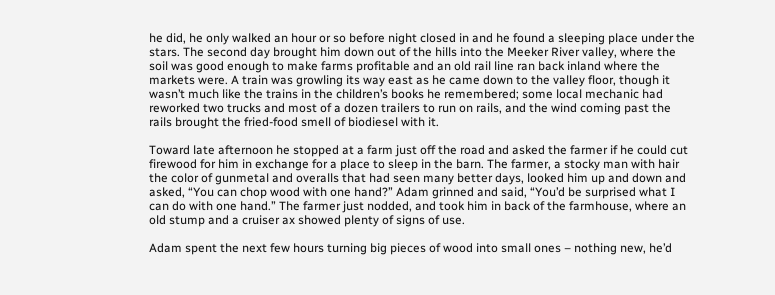he did, he only walked an hour or so before night closed in and he found a sleeping place under the stars. The second day brought him down out of the hills into the Meeker River valley, where the soil was good enough to make farms profitable and an old rail line ran back inland where the markets were. A train was growling its way east as he came down to the valley floor, though it wasn’t much like the trains in the children’s books he remembered; some local mechanic had reworked two trucks and most of a dozen trailers to run on rails, and the wind coming past the rails brought the fried-food smell of biodiesel with it.

Toward late afternoon he stopped at a farm just off the road and asked the farmer if he could cut firewood for him in exchange for a place to sleep in the barn. The farmer, a stocky man with hair the color of gunmetal and overalls that had seen many better days, looked him up and down and asked, “You can chop wood with one hand?” Adam grinned and said, “You’d be surprised what I can do with one hand.” The farmer just nodded, and took him in back of the farmhouse, where an old stump and a cruiser ax showed plenty of signs of use.

Adam spent the next few hours turning big pieces of wood into small ones – nothing new, he’d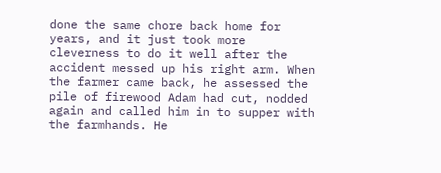done the same chore back home for years, and it just took more cleverness to do it well after the accident messed up his right arm. When the farmer came back, he assessed the pile of firewood Adam had cut, nodded again and called him in to supper with the farmhands. He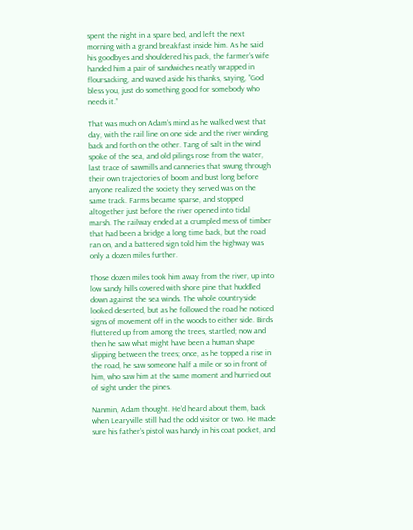spent the night in a spare bed, and left the next morning with a grand breakfast inside him. As he said his goodbyes and shouldered his pack, the farmer’s wife handed him a pair of sandwiches neatly wrapped in floursacking, and waved aside his thanks, saying, “God bless you, just do something good for somebody who needs it.”

That was much on Adam’s mind as he walked west that day, with the rail line on one side and the river winding back and forth on the other. Tang of salt in the wind spoke of the sea, and old pilings rose from the water, last trace of sawmills and canneries that swung through their own trajectories of boom and bust long before anyone realized the society they served was on the same track. Farms became sparse, and stopped altogether just before the river opened into tidal marsh. The railway ended at a crumpled mess of timber that had been a bridge a long time back, but the road ran on, and a battered sign told him the highway was only a dozen miles further.

Those dozen miles took him away from the river, up into low sandy hills covered with shore pine that huddled down against the sea winds. The whole countryside looked deserted, but as he followed the road he noticed signs of movement off in the woods to either side. Birds fluttered up from among the trees, startled; now and then he saw what might have been a human shape slipping between the trees; once, as he topped a rise in the road, he saw someone half a mile or so in front of him, who saw him at the same moment and hurried out of sight under the pines.

Nanmin, Adam thought. He’d heard about them, back when Learyville still had the odd visitor or two. He made sure his father’s pistol was handy in his coat pocket, and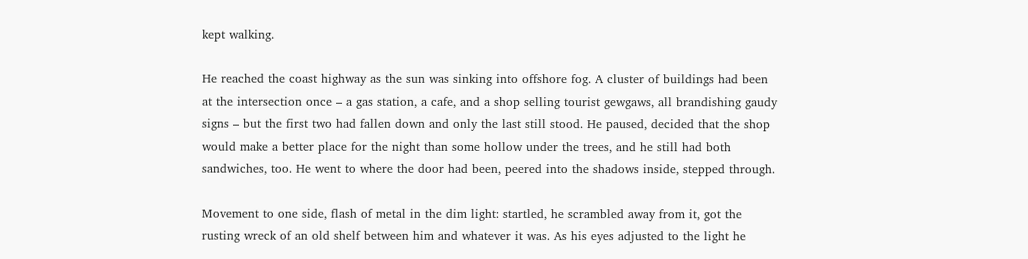kept walking.

He reached the coast highway as the sun was sinking into offshore fog. A cluster of buildings had been at the intersection once – a gas station, a cafe, and a shop selling tourist gewgaws, all brandishing gaudy signs – but the first two had fallen down and only the last still stood. He paused, decided that the shop would make a better place for the night than some hollow under the trees, and he still had both sandwiches, too. He went to where the door had been, peered into the shadows inside, stepped through.

Movement to one side, flash of metal in the dim light: startled, he scrambled away from it, got the rusting wreck of an old shelf between him and whatever it was. As his eyes adjusted to the light he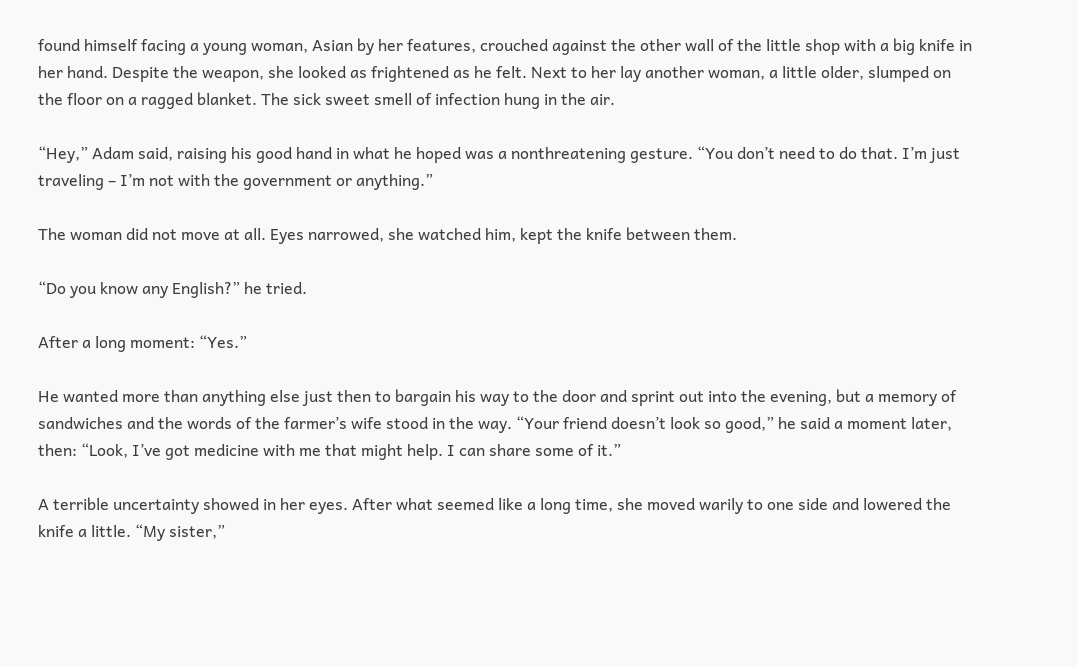found himself facing a young woman, Asian by her features, crouched against the other wall of the little shop with a big knife in her hand. Despite the weapon, she looked as frightened as he felt. Next to her lay another woman, a little older, slumped on the floor on a ragged blanket. The sick sweet smell of infection hung in the air.

“Hey,” Adam said, raising his good hand in what he hoped was a nonthreatening gesture. “You don’t need to do that. I’m just traveling – I’m not with the government or anything.”

The woman did not move at all. Eyes narrowed, she watched him, kept the knife between them.

“Do you know any English?” he tried.

After a long moment: “Yes.”

He wanted more than anything else just then to bargain his way to the door and sprint out into the evening, but a memory of sandwiches and the words of the farmer’s wife stood in the way. “Your friend doesn’t look so good,” he said a moment later, then: “Look, I’ve got medicine with me that might help. I can share some of it.”

A terrible uncertainty showed in her eyes. After what seemed like a long time, she moved warily to one side and lowered the knife a little. “My sister,”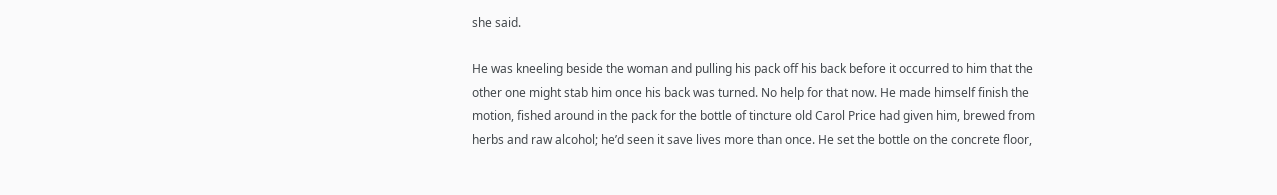she said.

He was kneeling beside the woman and pulling his pack off his back before it occurred to him that the other one might stab him once his back was turned. No help for that now. He made himself finish the motion, fished around in the pack for the bottle of tincture old Carol Price had given him, brewed from herbs and raw alcohol; he’d seen it save lives more than once. He set the bottle on the concrete floor,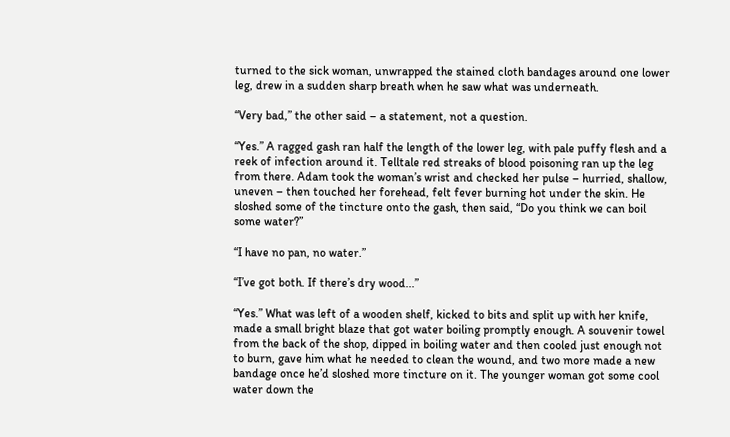turned to the sick woman, unwrapped the stained cloth bandages around one lower leg, drew in a sudden sharp breath when he saw what was underneath.

“Very bad,” the other said – a statement, not a question.

“Yes.” A ragged gash ran half the length of the lower leg, with pale puffy flesh and a reek of infection around it. Telltale red streaks of blood poisoning ran up the leg from there. Adam took the woman’s wrist and checked her pulse – hurried, shallow, uneven – then touched her forehead, felt fever burning hot under the skin. He sloshed some of the tincture onto the gash, then said, “Do you think we can boil some water?”

“I have no pan, no water.”

“I’ve got both. If there’s dry wood...”

“Yes.” What was left of a wooden shelf, kicked to bits and split up with her knife, made a small bright blaze that got water boiling promptly enough. A souvenir towel from the back of the shop, dipped in boiling water and then cooled just enough not to burn, gave him what he needed to clean the wound, and two more made a new bandage once he’d sloshed more tincture on it. The younger woman got some cool water down the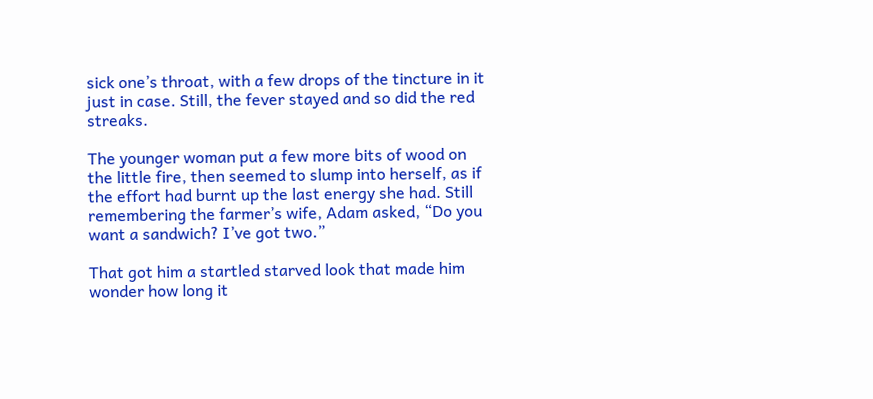sick one’s throat, with a few drops of the tincture in it just in case. Still, the fever stayed and so did the red streaks.

The younger woman put a few more bits of wood on the little fire, then seemed to slump into herself, as if the effort had burnt up the last energy she had. Still remembering the farmer’s wife, Adam asked, “Do you want a sandwich? I’ve got two.”

That got him a startled starved look that made him wonder how long it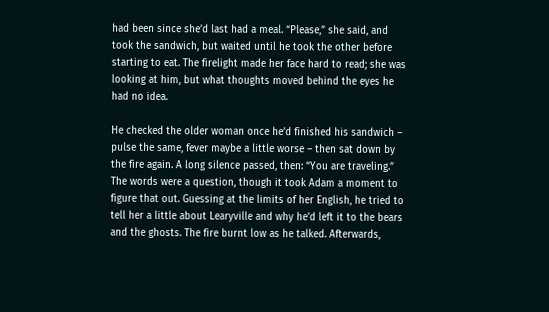had been since she’d last had a meal. “Please,” she said, and took the sandwich, but waited until he took the other before starting to eat. The firelight made her face hard to read; she was looking at him, but what thoughts moved behind the eyes he had no idea.

He checked the older woman once he’d finished his sandwich – pulse the same, fever maybe a little worse – then sat down by the fire again. A long silence passed, then: “You are traveling.” The words were a question, though it took Adam a moment to figure that out. Guessing at the limits of her English, he tried to tell her a little about Learyville and why he’d left it to the bears and the ghosts. The fire burnt low as he talked. Afterwards,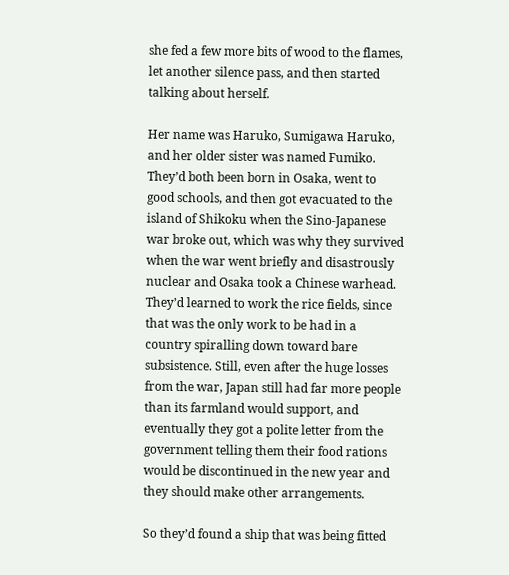she fed a few more bits of wood to the flames, let another silence pass, and then started talking about herself.

Her name was Haruko, Sumigawa Haruko, and her older sister was named Fumiko. They’d both been born in Osaka, went to good schools, and then got evacuated to the island of Shikoku when the Sino-Japanese war broke out, which was why they survived when the war went briefly and disastrously nuclear and Osaka took a Chinese warhead. They’d learned to work the rice fields, since that was the only work to be had in a country spiralling down toward bare subsistence. Still, even after the huge losses from the war, Japan still had far more people than its farmland would support, and eventually they got a polite letter from the government telling them their food rations would be discontinued in the new year and they should make other arrangements.

So they’d found a ship that was being fitted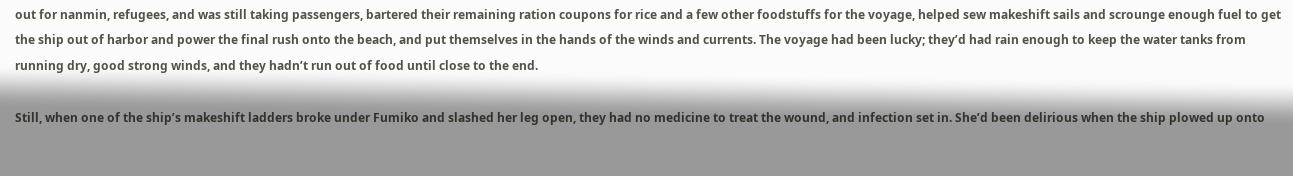out for nanmin, refugees, and was still taking passengers, bartered their remaining ration coupons for rice and a few other foodstuffs for the voyage, helped sew makeshift sails and scrounge enough fuel to get the ship out of harbor and power the final rush onto the beach, and put themselves in the hands of the winds and currents. The voyage had been lucky; they’d had rain enough to keep the water tanks from running dry, good strong winds, and they hadn’t run out of food until close to the end.

Still, when one of the ship’s makeshift ladders broke under Fumiko and slashed her leg open, they had no medicine to treat the wound, and infection set in. She’d been delirious when the ship plowed up onto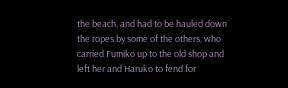the beach, and had to be hauled down the ropes by some of the others, who carried Fumiko up to the old shop and left her and Haruko to fend for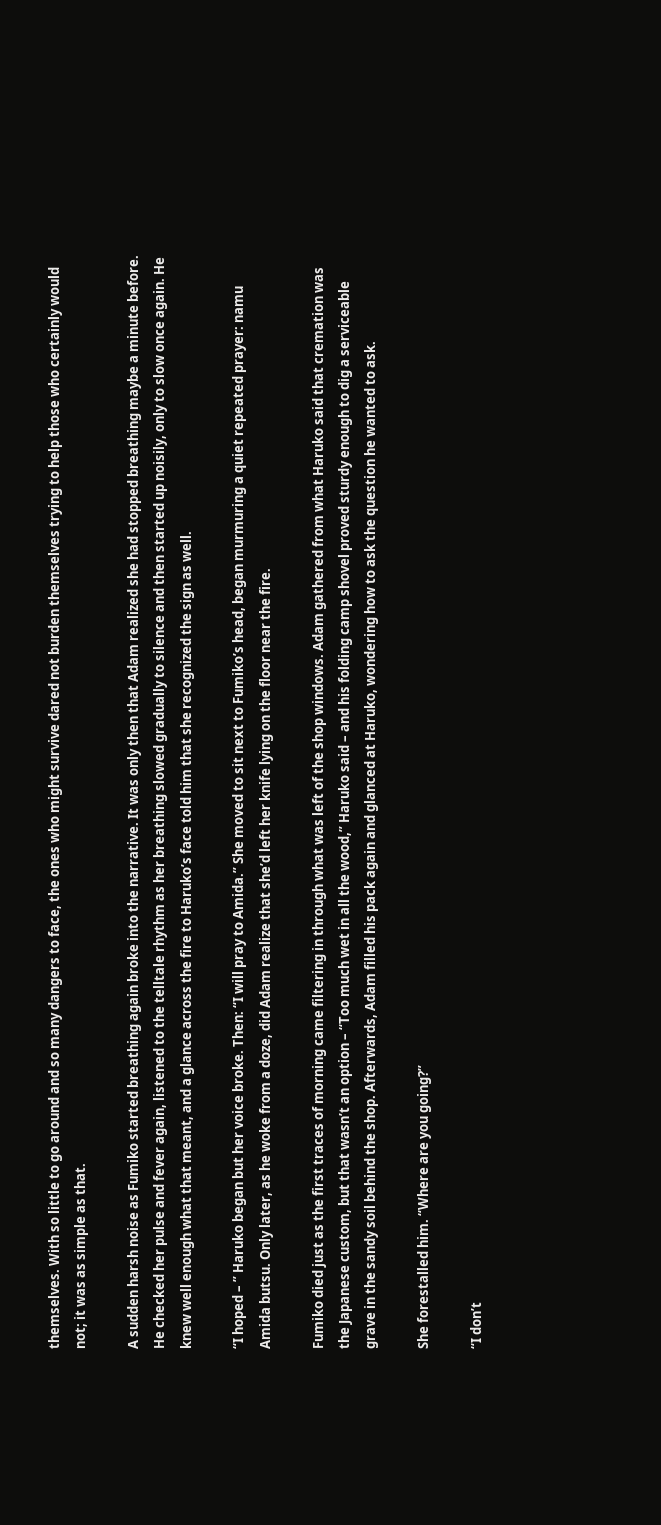themselves. With so little to go around and so many dangers to face, the ones who might survive dared not burden themselves trying to help those who certainly would not; it was as simple as that.

A sudden harsh noise as Fumiko started breathing again broke into the narrative. It was only then that Adam realized she had stopped breathing maybe a minute before. He checked her pulse and fever again, listened to the telltale rhythm as her breathing slowed gradually to silence and then started up noisily, only to slow once again. He knew well enough what that meant, and a glance across the fire to Haruko’s face told him that she recognized the sign as well.

“I hoped – ” Haruko began but her voice broke. Then: “I will pray to Amida.” She moved to sit next to Fumiko’s head, began murmuring a quiet repeated prayer: namu Amida butsu. Only later, as he woke from a doze, did Adam realize that she’d left her knife lying on the floor near the fire.

Fumiko died just as the first traces of morning came filtering in through what was left of the shop windows. Adam gathered from what Haruko said that cremation was the Japanese custom, but that wasn’t an option – “Too much wet in all the wood,” Haruko said – and his folding camp shovel proved sturdy enough to dig a serviceable grave in the sandy soil behind the shop. Afterwards, Adam filled his pack again and glanced at Haruko, wondering how to ask the question he wanted to ask.

She forestalled him. “Where are you going?”

“I don’t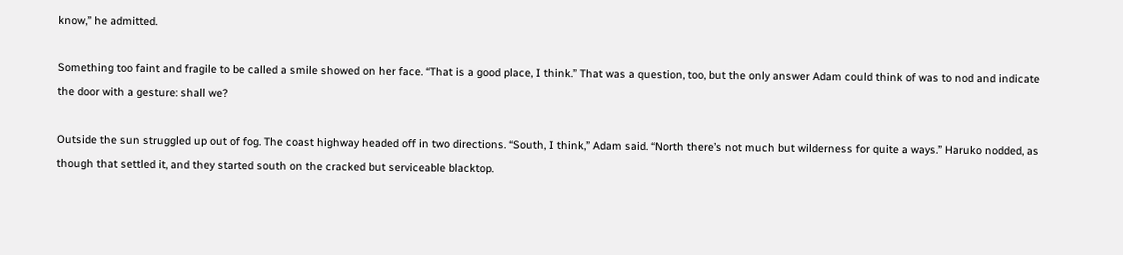know,” he admitted.

Something too faint and fragile to be called a smile showed on her face. “That is a good place, I think.” That was a question, too, but the only answer Adam could think of was to nod and indicate the door with a gesture: shall we?

Outside the sun struggled up out of fog. The coast highway headed off in two directions. “South, I think,” Adam said. “North there’s not much but wilderness for quite a ways.” Haruko nodded, as though that settled it, and they started south on the cracked but serviceable blacktop.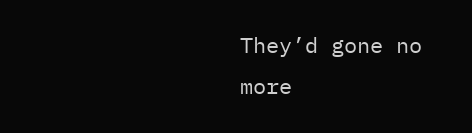They’d gone no more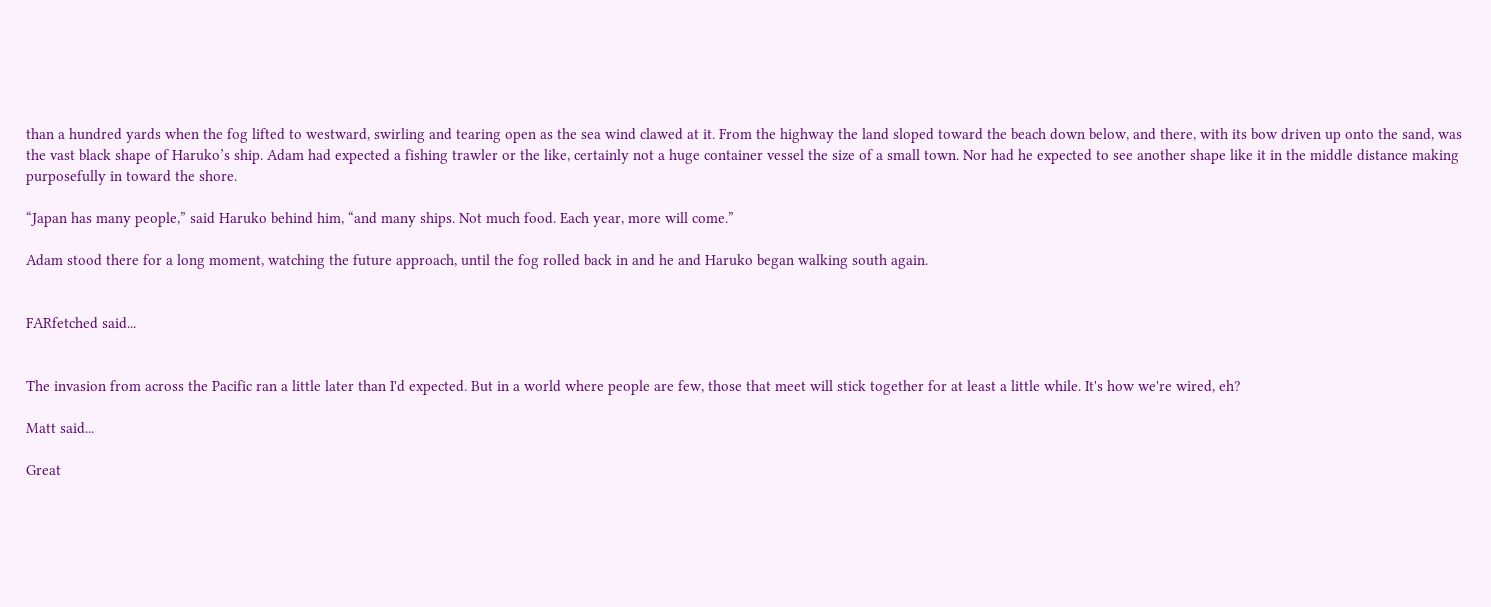than a hundred yards when the fog lifted to westward, swirling and tearing open as the sea wind clawed at it. From the highway the land sloped toward the beach down below, and there, with its bow driven up onto the sand, was the vast black shape of Haruko’s ship. Adam had expected a fishing trawler or the like, certainly not a huge container vessel the size of a small town. Nor had he expected to see another shape like it in the middle distance making purposefully in toward the shore.

“Japan has many people,” said Haruko behind him, “and many ships. Not much food. Each year, more will come.”

Adam stood there for a long moment, watching the future approach, until the fog rolled back in and he and Haruko began walking south again.


FARfetched said...


The invasion from across the Pacific ran a little later than I'd expected. But in a world where people are few, those that meet will stick together for at least a little while. It's how we're wired, eh?

Matt said...

Great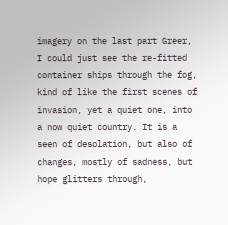imagery on the last part Greer, I could just see the re-fitted container ships through the fog, kind of like the first scenes of invasion, yet a quiet one, into a now quiet country. It is a seen of desolation, but also of changes, mostly of sadness, but hope glitters through,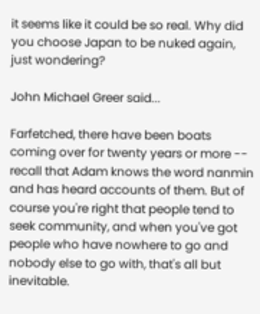it seems like it could be so real. Why did you choose Japan to be nuked again, just wondering?

John Michael Greer said...

Farfetched, there have been boats coming over for twenty years or more -- recall that Adam knows the word nanmin and has heard accounts of them. But of course you're right that people tend to seek community, and when you've got people who have nowhere to go and nobody else to go with, that's all but inevitable.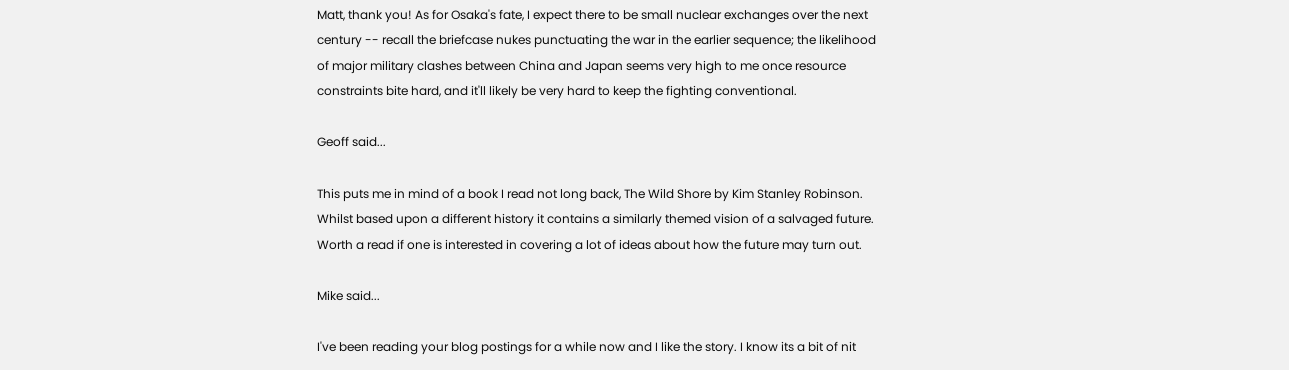Matt, thank you! As for Osaka's fate, I expect there to be small nuclear exchanges over the next century -- recall the briefcase nukes punctuating the war in the earlier sequence; the likelihood of major military clashes between China and Japan seems very high to me once resource constraints bite hard, and it'll likely be very hard to keep the fighting conventional.

Geoff said...

This puts me in mind of a book I read not long back, The Wild Shore by Kim Stanley Robinson. Whilst based upon a different history it contains a similarly themed vision of a salvaged future. Worth a read if one is interested in covering a lot of ideas about how the future may turn out.

Mike said...

I've been reading your blog postings for a while now and I like the story. I know its a bit of nit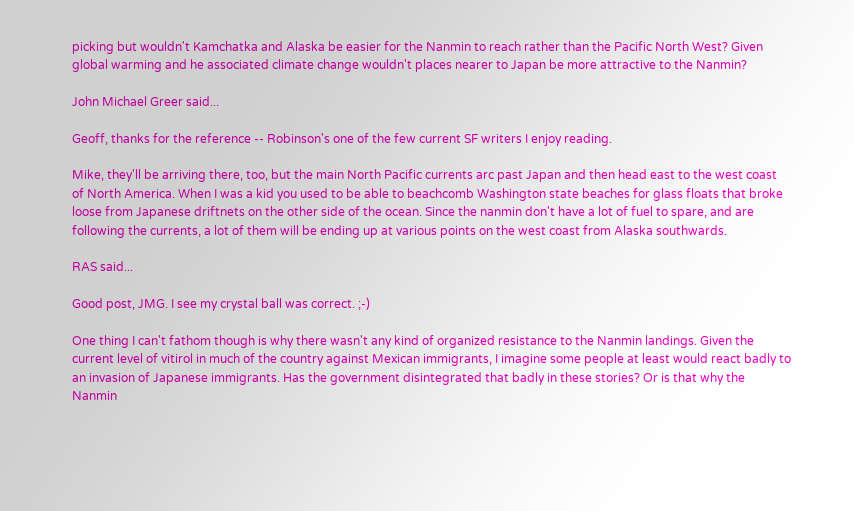picking but wouldn't Kamchatka and Alaska be easier for the Nanmin to reach rather than the Pacific North West? Given global warming and he associated climate change wouldn't places nearer to Japan be more attractive to the Nanmin?

John Michael Greer said...

Geoff, thanks for the reference -- Robinson's one of the few current SF writers I enjoy reading.

Mike, they'll be arriving there, too, but the main North Pacific currents arc past Japan and then head east to the west coast of North America. When I was a kid you used to be able to beachcomb Washington state beaches for glass floats that broke loose from Japanese driftnets on the other side of the ocean. Since the nanmin don't have a lot of fuel to spare, and are following the currents, a lot of them will be ending up at various points on the west coast from Alaska southwards.

RAS said...

Good post, JMG. I see my crystal ball was correct. ;-)

One thing I can't fathom though is why there wasn't any kind of organized resistance to the Nanmin landings. Given the current level of vitirol in much of the country against Mexican immigrants, I imagine some people at least would react badly to an invasion of Japanese immigrants. Has the government disintegrated that badly in these stories? Or is that why the Nanmin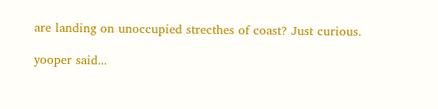are landing on unoccupied strecthes of coast? Just curious.

yooper said...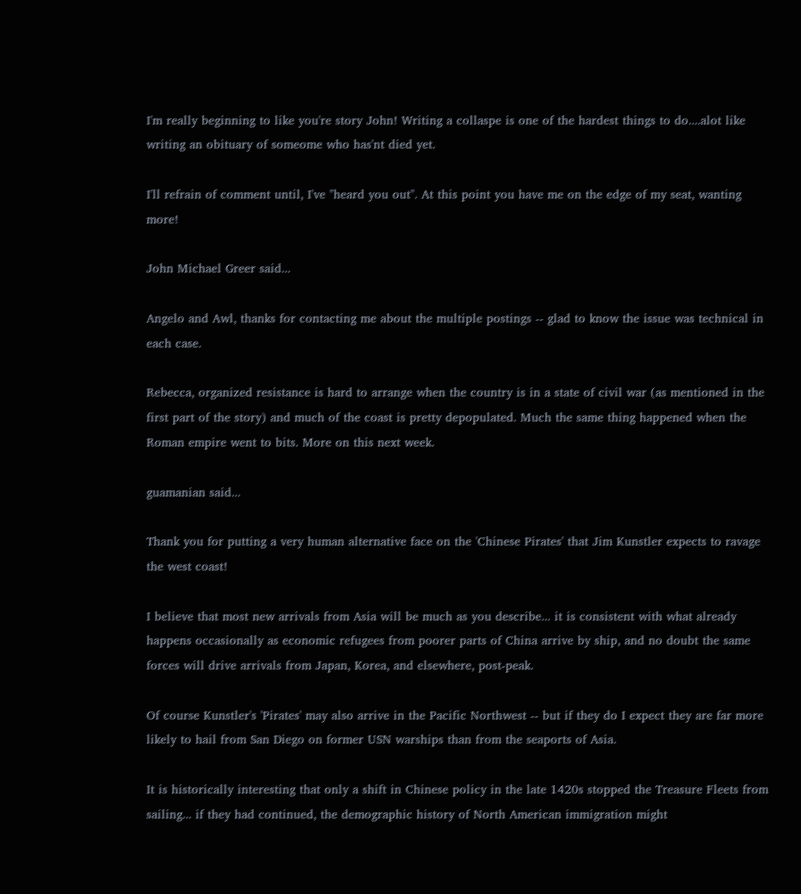I'm really beginning to like you're story John! Writing a collaspe is one of the hardest things to do....alot like writing an obituary of someome who has'nt died yet.

I'll refrain of comment until, I've "heard you out". At this point you have me on the edge of my seat, wanting more!

John Michael Greer said...

Angelo and Awl, thanks for contacting me about the multiple postings -- glad to know the issue was technical in each case.

Rebecca, organized resistance is hard to arrange when the country is in a state of civil war (as mentioned in the first part of the story) and much of the coast is pretty depopulated. Much the same thing happened when the Roman empire went to bits. More on this next week.

guamanian said...

Thank you for putting a very human alternative face on the 'Chinese Pirates' that Jim Kunstler expects to ravage the west coast!

I believe that most new arrivals from Asia will be much as you describe... it is consistent with what already happens occasionally as economic refugees from poorer parts of China arrive by ship, and no doubt the same forces will drive arrivals from Japan, Korea, and elsewhere, post-peak.

Of course Kunstler's 'Pirates' may also arrive in the Pacific Northwest -- but if they do I expect they are far more likely to hail from San Diego on former USN warships than from the seaports of Asia.

It is historically interesting that only a shift in Chinese policy in the late 1420s stopped the Treasure Fleets from sailing... if they had continued, the demographic history of North American immigration might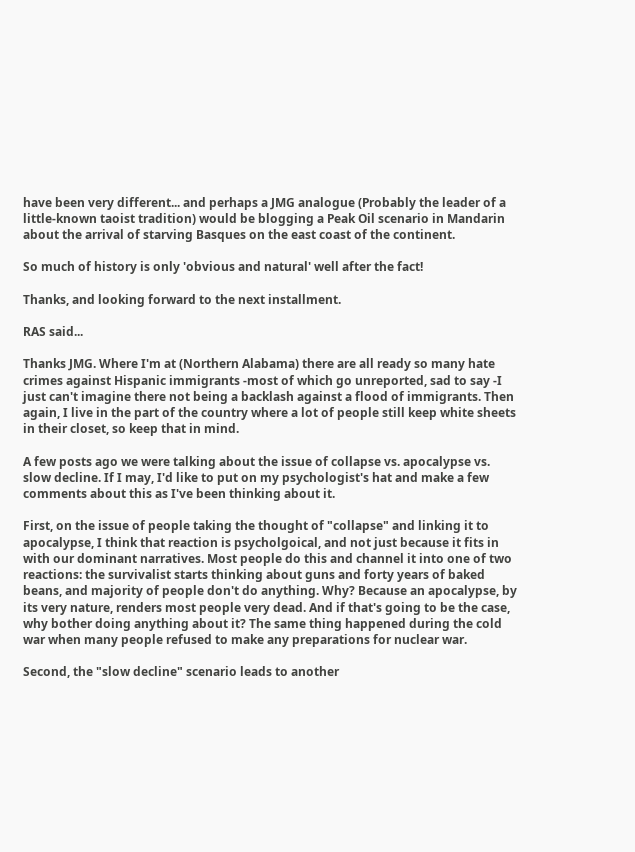have been very different... and perhaps a JMG analogue (Probably the leader of a little-known taoist tradition) would be blogging a Peak Oil scenario in Mandarin about the arrival of starving Basques on the east coast of the continent.

So much of history is only 'obvious and natural' well after the fact!

Thanks, and looking forward to the next installment.

RAS said...

Thanks JMG. Where I'm at (Northern Alabama) there are all ready so many hate crimes against Hispanic immigrants -most of which go unreported, sad to say -I just can't imagine there not being a backlash against a flood of immigrants. Then again, I live in the part of the country where a lot of people still keep white sheets in their closet, so keep that in mind.

A few posts ago we were talking about the issue of collapse vs. apocalypse vs. slow decline. If I may, I'd like to put on my psychologist's hat and make a few comments about this as I've been thinking about it.

First, on the issue of people taking the thought of "collapse" and linking it to apocalypse, I think that reaction is psycholgoical, and not just because it fits in with our dominant narratives. Most people do this and channel it into one of two reactions: the survivalist starts thinking about guns and forty years of baked beans, and majority of people don't do anything. Why? Because an apocalypse, by its very nature, renders most people very dead. And if that's going to be the case, why bother doing anything about it? The same thing happened during the cold war when many people refused to make any preparations for nuclear war.

Second, the "slow decline" scenario leads to another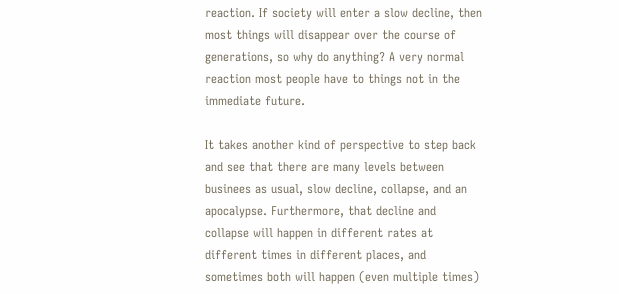reaction. If society will enter a slow decline, then most things will disappear over the course of generations, so why do anything? A very normal reaction most people have to things not in the immediate future.

It takes another kind of perspective to step back and see that there are many levels between businees as usual, slow decline, collapse, and an apocalypse. Furthermore, that decline and collapse will happen in different rates at different times in different places, and sometimes both will happen (even multiple times)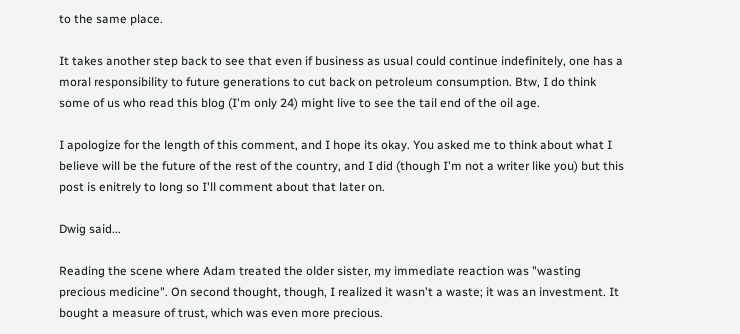to the same place.

It takes another step back to see that even if business as usual could continue indefinitely, one has a moral responsibility to future generations to cut back on petroleum consumption. Btw, I do think some of us who read this blog (I'm only 24) might live to see the tail end of the oil age.

I apologize for the length of this comment, and I hope its okay. You asked me to think about what I believe will be the future of the rest of the country, and I did (though I'm not a writer like you) but this post is enitrely to long so I'll comment about that later on.

Dwig said...

Reading the scene where Adam treated the older sister, my immediate reaction was "wasting precious medicine". On second thought, though, I realized it wasn't a waste; it was an investment. It bought a measure of trust, which was even more precious.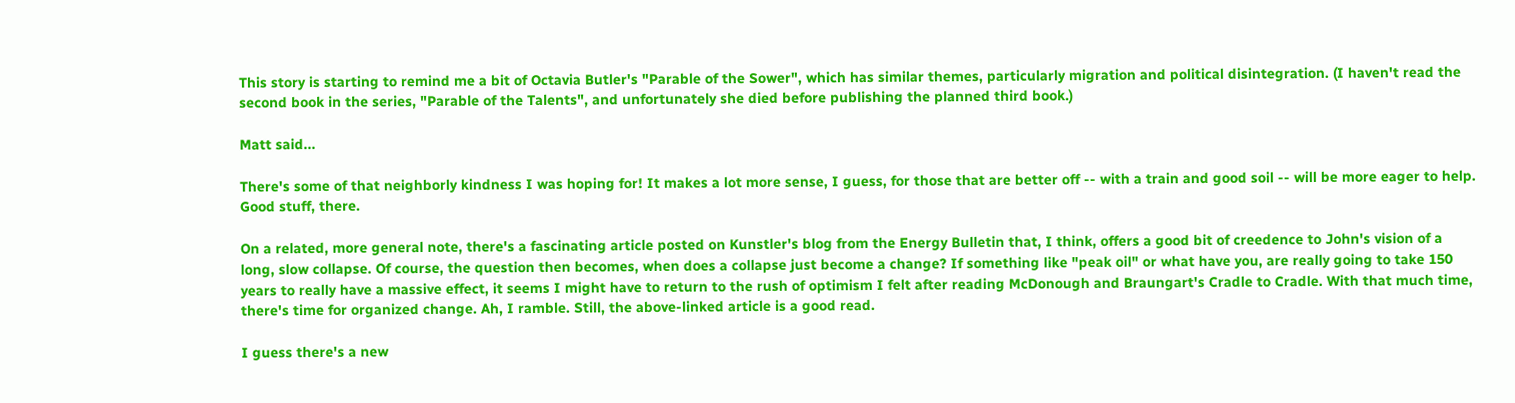This story is starting to remind me a bit of Octavia Butler's "Parable of the Sower", which has similar themes, particularly migration and political disintegration. (I haven't read the second book in the series, "Parable of the Talents", and unfortunately she died before publishing the planned third book.)

Matt said...

There's some of that neighborly kindness I was hoping for! It makes a lot more sense, I guess, for those that are better off -- with a train and good soil -- will be more eager to help. Good stuff, there.

On a related, more general note, there's a fascinating article posted on Kunstler's blog from the Energy Bulletin that, I think, offers a good bit of creedence to John's vision of a long, slow collapse. Of course, the question then becomes, when does a collapse just become a change? If something like "peak oil" or what have you, are really going to take 150 years to really have a massive effect, it seems I might have to return to the rush of optimism I felt after reading McDonough and Braungart's Cradle to Cradle. With that much time, there's time for organized change. Ah, I ramble. Still, the above-linked article is a good read.

I guess there's a new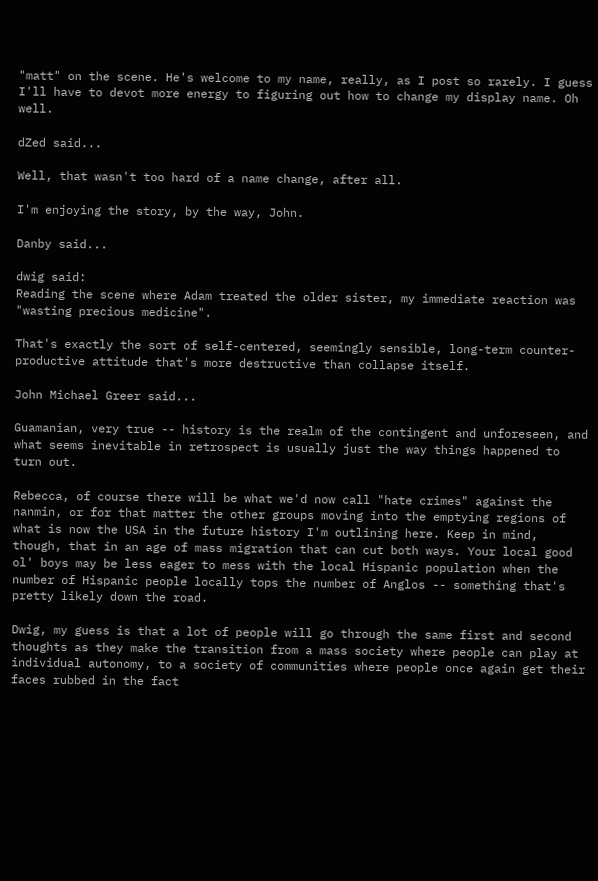"matt" on the scene. He's welcome to my name, really, as I post so rarely. I guess I'll have to devot more energy to figuring out how to change my display name. Oh well.

dZed said...

Well, that wasn't too hard of a name change, after all.

I'm enjoying the story, by the way, John.

Danby said...

dwig said:
Reading the scene where Adam treated the older sister, my immediate reaction was "wasting precious medicine".

That's exactly the sort of self-centered, seemingly sensible, long-term counter-productive attitude that's more destructive than collapse itself.

John Michael Greer said...

Guamanian, very true -- history is the realm of the contingent and unforeseen, and what seems inevitable in retrospect is usually just the way things happened to turn out.

Rebecca, of course there will be what we'd now call "hate crimes" against the nanmin, or for that matter the other groups moving into the emptying regions of what is now the USA in the future history I'm outlining here. Keep in mind, though, that in an age of mass migration that can cut both ways. Your local good ol' boys may be less eager to mess with the local Hispanic population when the number of Hispanic people locally tops the number of Anglos -- something that's pretty likely down the road.

Dwig, my guess is that a lot of people will go through the same first and second thoughts as they make the transition from a mass society where people can play at individual autonomy, to a society of communities where people once again get their faces rubbed in the fact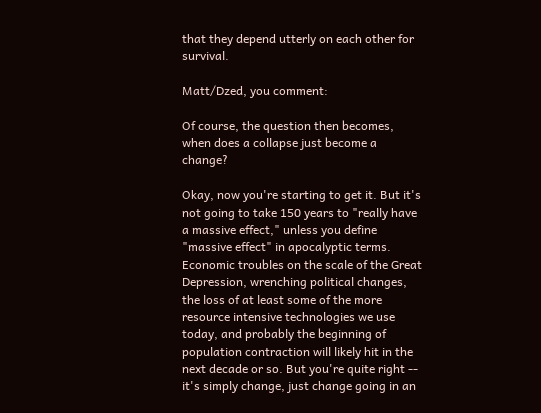that they depend utterly on each other for survival.

Matt/Dzed, you comment:

Of course, the question then becomes, when does a collapse just become a change?

Okay, now you're starting to get it. But it's not going to take 150 years to "really have a massive effect," unless you define "massive effect" in apocalyptic terms. Economic troubles on the scale of the Great Depression, wrenching political changes, the loss of at least some of the more resource intensive technologies we use today, and probably the beginning of population contraction will likely hit in the next decade or so. But you're quite right -- it's simply change, just change going in an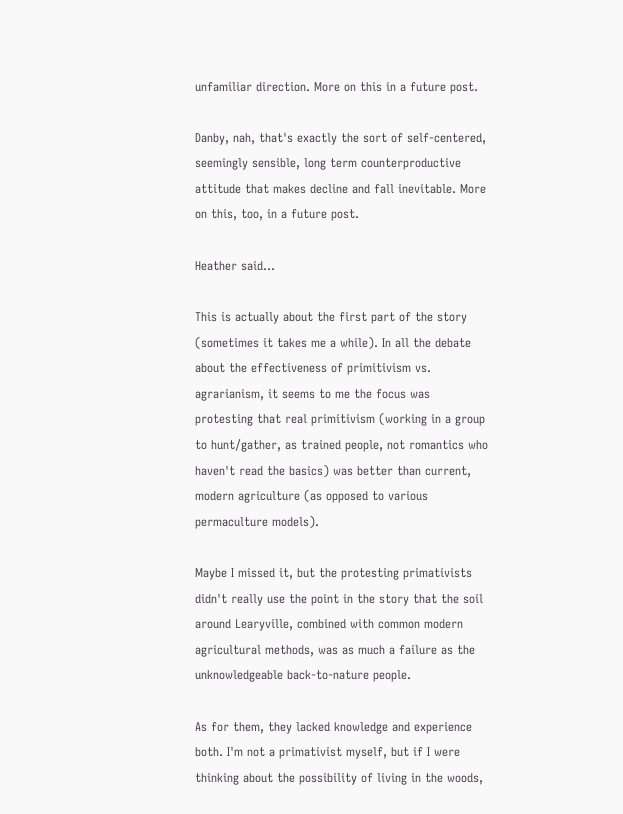unfamiliar direction. More on this in a future post.

Danby, nah, that's exactly the sort of self-centered, seemingly sensible, long term counterproductive attitude that makes decline and fall inevitable. More on this, too, in a future post.

Heather said...

This is actually about the first part of the story (sometimes it takes me a while). In all the debate about the effectiveness of primitivism vs. agrarianism, it seems to me the focus was protesting that real primitivism (working in a group to hunt/gather, as trained people, not romantics who haven't read the basics) was better than current, modern agriculture (as opposed to various permaculture models).

Maybe I missed it, but the protesting primativists didn't really use the point in the story that the soil around Learyville, combined with common modern agricultural methods, was as much a failure as the unknowledgeable back-to-nature people.

As for them, they lacked knowledge and experience both. I'm not a primativist myself, but if I were thinking about the possibility of living in the woods,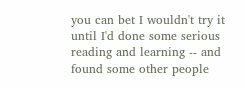you can bet I wouldn't try it until I'd done some serious reading and learning -- and found some other people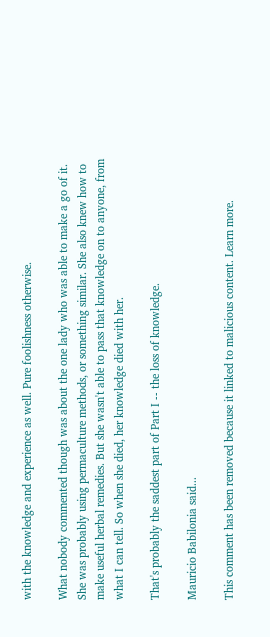with the knowledge and experience as well. Pure foolishness otherwise.

What nobody commented though was about the one lady who was able to make a go of it. She was probably using permaculture methods, or something similar. She also knew how to make useful herbal remedies. But she wasn't able to pass that knowledge on to anyone, from what I can tell. So when she died, her knowledge died with her.

That's probably the saddest part of Part I -- the loss of knowledge.

Mauricio Babilonia said...

This comment has been removed because it linked to malicious content. Learn more.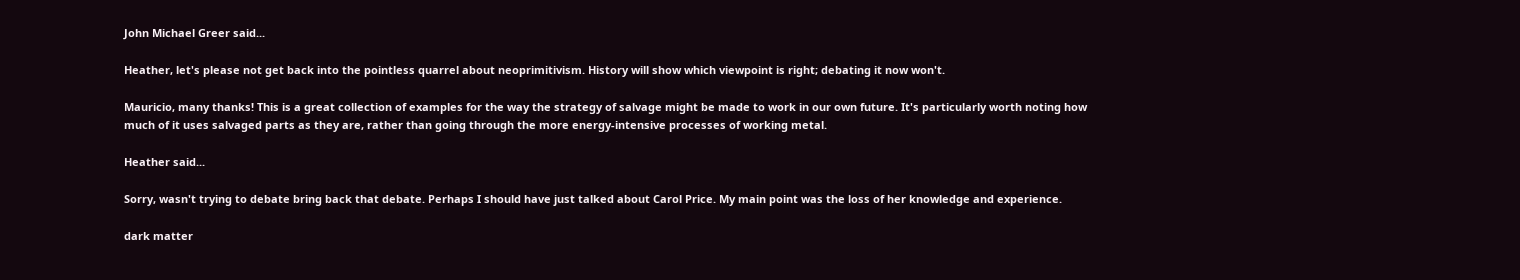John Michael Greer said...

Heather, let's please not get back into the pointless quarrel about neoprimitivism. History will show which viewpoint is right; debating it now won't.

Mauricio, many thanks! This is a great collection of examples for the way the strategy of salvage might be made to work in our own future. It's particularly worth noting how much of it uses salvaged parts as they are, rather than going through the more energy-intensive processes of working metal.

Heather said...

Sorry, wasn't trying to debate bring back that debate. Perhaps I should have just talked about Carol Price. My main point was the loss of her knowledge and experience.

dark matter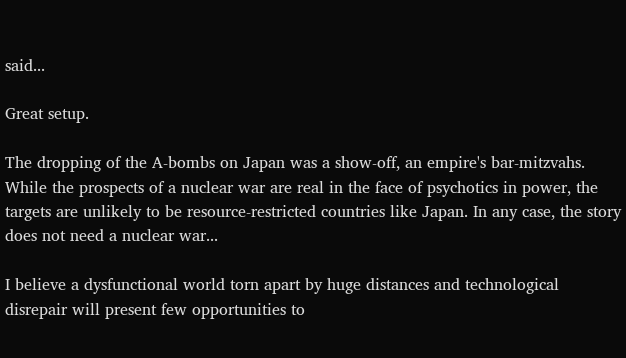said...

Great setup.

The dropping of the A-bombs on Japan was a show-off, an empire's bar-mitzvahs. While the prospects of a nuclear war are real in the face of psychotics in power, the targets are unlikely to be resource-restricted countries like Japan. In any case, the story does not need a nuclear war...

I believe a dysfunctional world torn apart by huge distances and technological disrepair will present few opportunities to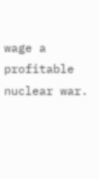wage a profitable nuclear war.